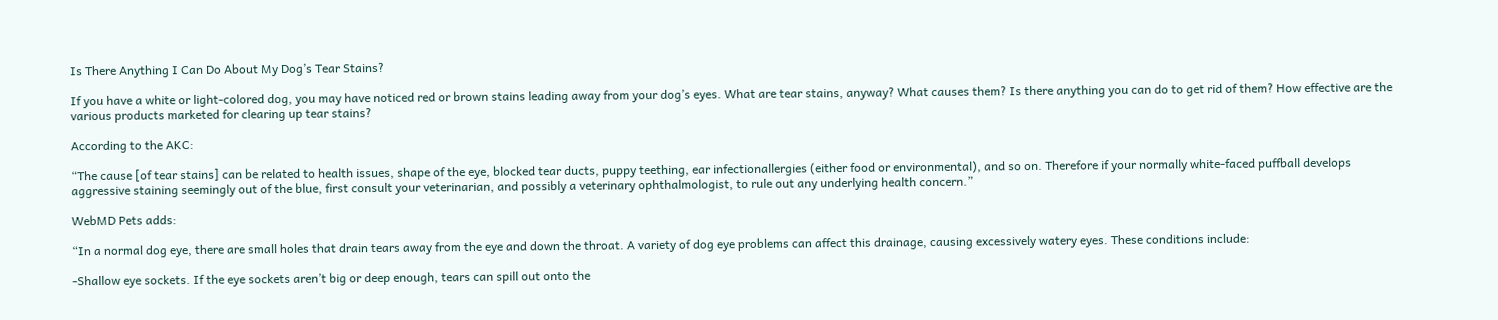Is There Anything I Can Do About My Dog’s Tear Stains?

If you have a white or light-colored dog, you may have noticed red or brown stains leading away from your dog’s eyes. What are tear stains, anyway? What causes them? Is there anything you can do to get rid of them? How effective are the various products marketed for clearing up tear stains?

According to the AKC:

“The cause [of tear stains] can be related to health issues, shape of the eye, blocked tear ducts, puppy teething, ear infectionallergies (either food or environmental), and so on. Therefore if your normally white-faced puffball develops aggressive staining seemingly out of the blue, first consult your veterinarian, and possibly a veterinary ophthalmologist, to rule out any underlying health concern.”

WebMD Pets adds:

“In a normal dog eye, there are small holes that drain tears away from the eye and down the throat. A variety of dog eye problems can affect this drainage, causing excessively watery eyes. These conditions include:

-Shallow eye sockets. If the eye sockets aren’t big or deep enough, tears can spill out onto the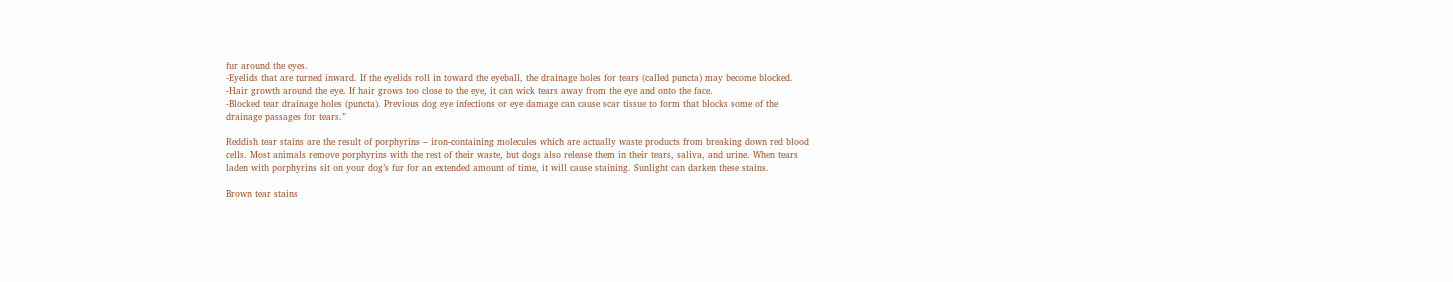fur around the eyes.
-Eyelids that are turned inward. If the eyelids roll in toward the eyeball, the drainage holes for tears (called puncta) may become blocked.
-Hair growth around the eye. If hair grows too close to the eye, it can wick tears away from the eye and onto the face.
-Blocked tear drainage holes (puncta). Previous dog eye infections or eye damage can cause scar tissue to form that blocks some of the drainage passages for tears.”

Reddish tear stains are the result of porphyrins – iron-containing molecules which are actually waste products from breaking down red blood cells. Most animals remove porphyrins with the rest of their waste, but dogs also release them in their tears, saliva, and urine. When tears laden with porphyrins sit on your dog’s fur for an extended amount of time, it will cause staining. Sunlight can darken these stains.

Brown tear stains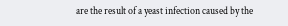are the result of a yeast infection caused by the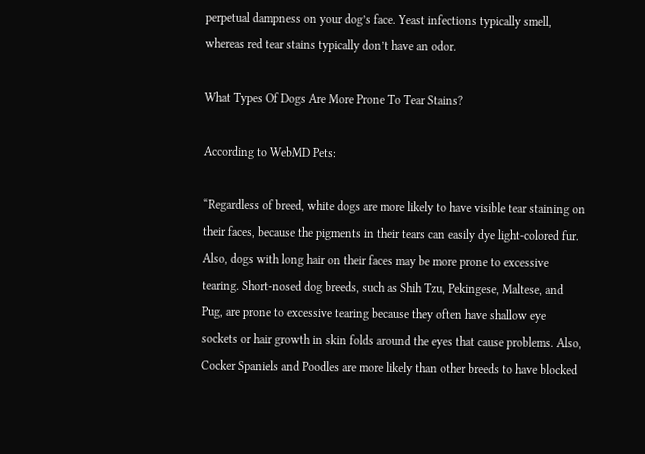perpetual dampness on your dog’s face. Yeast infections typically smell, whereas red tear stains typically don’t have an odor.

What Types Of Dogs Are More Prone To Tear Stains?

According to WebMD Pets:

“Regardless of breed, white dogs are more likely to have visible tear staining on their faces, because the pigments in their tears can easily dye light-colored fur. Also, dogs with long hair on their faces may be more prone to excessive tearing. Short-nosed dog breeds, such as Shih Tzu, Pekingese, Maltese, and Pug, are prone to excessive tearing because they often have shallow eye sockets or hair growth in skin folds around the eyes that cause problems. Also, Cocker Spaniels and Poodles are more likely than other breeds to have blocked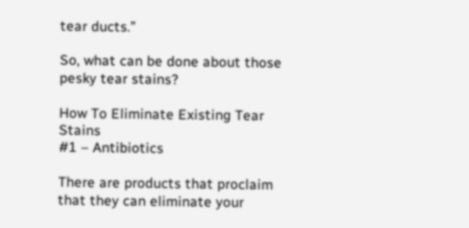tear ducts.”

So, what can be done about those pesky tear stains?

How To Eliminate Existing Tear Stains
#1 – Antibiotics

There are products that proclaim that they can eliminate your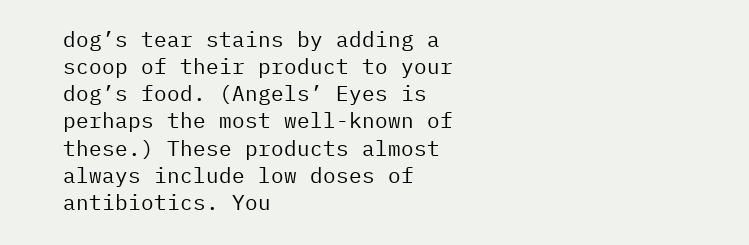dog’s tear stains by adding a scoop of their product to your dog’s food. (Angels’ Eyes is perhaps the most well-known of these.) These products almost always include low doses of antibiotics. You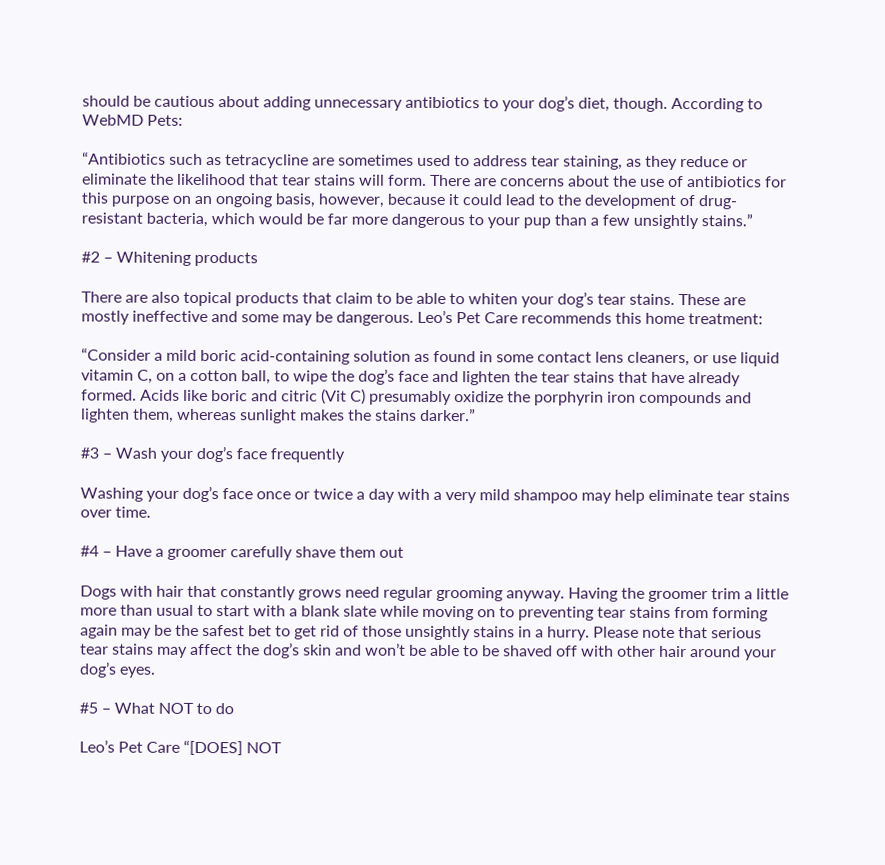should be cautious about adding unnecessary antibiotics to your dog’s diet, though. According to WebMD Pets:

“Antibiotics such as tetracycline are sometimes used to address tear staining, as they reduce or eliminate the likelihood that tear stains will form. There are concerns about the use of antibiotics for this purpose on an ongoing basis, however, because it could lead to the development of drug-resistant bacteria, which would be far more dangerous to your pup than a few unsightly stains.”

#2 – Whitening products

There are also topical products that claim to be able to whiten your dog’s tear stains. These are mostly ineffective and some may be dangerous. Leo’s Pet Care recommends this home treatment:

“Consider a mild boric acid-containing solution as found in some contact lens cleaners, or use liquid vitamin C, on a cotton ball, to wipe the dog’s face and lighten the tear stains that have already formed. Acids like boric and citric (Vit C) presumably oxidize the porphyrin iron compounds and lighten them, whereas sunlight makes the stains darker.”

#3 – Wash your dog’s face frequently

Washing your dog’s face once or twice a day with a very mild shampoo may help eliminate tear stains over time.

#4 – Have a groomer carefully shave them out

Dogs with hair that constantly grows need regular grooming anyway. Having the groomer trim a little more than usual to start with a blank slate while moving on to preventing tear stains from forming again may be the safest bet to get rid of those unsightly stains in a hurry. Please note that serious tear stains may affect the dog’s skin and won’t be able to be shaved off with other hair around your dog’s eyes.

#5 – What NOT to do

Leo’s Pet Care “[DOES] NOT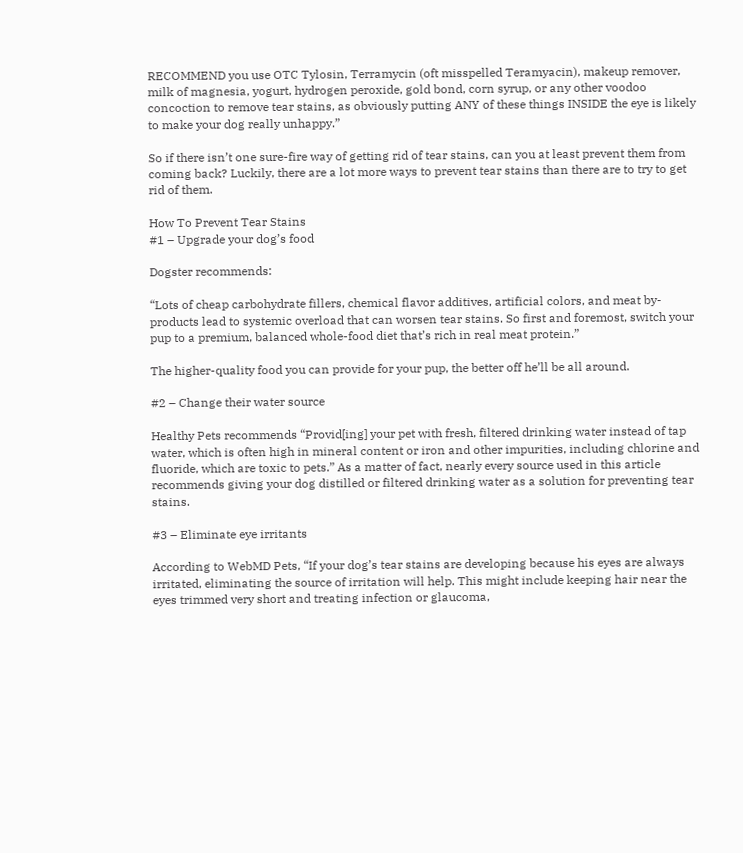RECOMMEND you use OTC Tylosin, Terramycin (oft misspelled Teramyacin), makeup remover, milk of magnesia, yogurt, hydrogen peroxide, gold bond, corn syrup, or any other voodoo concoction to remove tear stains, as obviously putting ANY of these things INSIDE the eye is likely to make your dog really unhappy.”

So if there isn’t one sure-fire way of getting rid of tear stains, can you at least prevent them from coming back? Luckily, there are a lot more ways to prevent tear stains than there are to try to get rid of them.

How To Prevent Tear Stains
#1 – Upgrade your dog’s food

Dogster recommends:

“Lots of cheap carbohydrate fillers, chemical flavor additives, artificial colors, and meat by-products lead to systemic overload that can worsen tear stains. So first and foremost, switch your pup to a premium, balanced whole-food diet that’s rich in real meat protein.”

The higher-quality food you can provide for your pup, the better off he’ll be all around.

#2 – Change their water source

Healthy Pets recommends “Provid[ing] your pet with fresh, filtered drinking water instead of tap water, which is often high in mineral content or iron and other impurities, including chlorine and fluoride, which are toxic to pets.” As a matter of fact, nearly every source used in this article recommends giving your dog distilled or filtered drinking water as a solution for preventing tear stains.

#3 – Eliminate eye irritants

According to WebMD Pets, “If your dog’s tear stains are developing because his eyes are always irritated, eliminating the source of irritation will help. This might include keeping hair near the eyes trimmed very short and treating infection or glaucoma,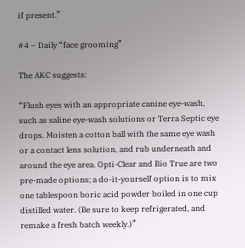if present.”

#4 – Daily “face grooming”

The AKC suggests:

“Flush eyes with an appropriate canine eye-wash, such as saline eye-wash solutions or Terra Septic eye drops. Moisten a cotton ball with the same eye wash or a contact lens solution, and rub underneath and around the eye area. Opti-Clear and Bio True are two pre-made options; a do-it-yourself option is to mix one tablespoon boric acid powder boiled in one cup distilled water. (Be sure to keep refrigerated, and remake a fresh batch weekly.)”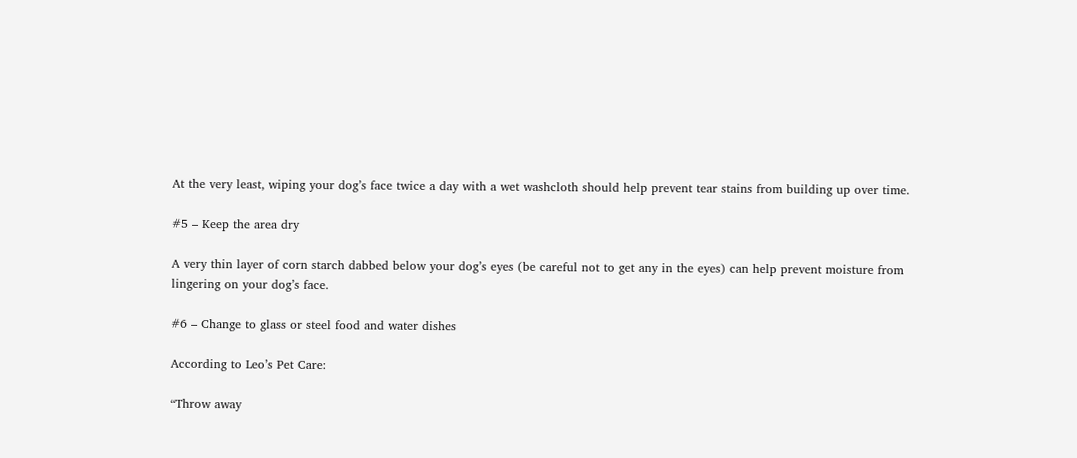At the very least, wiping your dog’s face twice a day with a wet washcloth should help prevent tear stains from building up over time.

#5 – Keep the area dry

A very thin layer of corn starch dabbed below your dog’s eyes (be careful not to get any in the eyes) can help prevent moisture from lingering on your dog’s face.

#6 – Change to glass or steel food and water dishes

According to Leo’s Pet Care:

“Throw away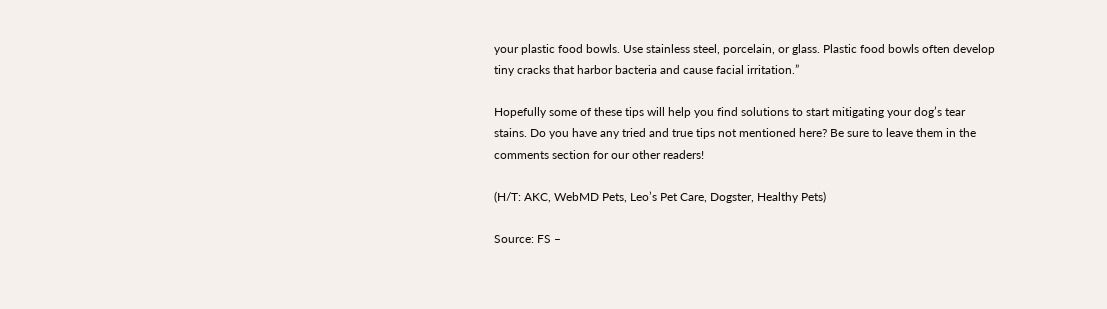your plastic food bowls. Use stainless steel, porcelain, or glass. Plastic food bowls often develop tiny cracks that harbor bacteria and cause facial irritation.”

Hopefully some of these tips will help you find solutions to start mitigating your dog’s tear stains. Do you have any tried and true tips not mentioned here? Be sure to leave them in the comments section for our other readers!

(H/T: AKC, WebMD Pets, Leo’s Pet Care, Dogster, Healthy Pets)

Source: FS –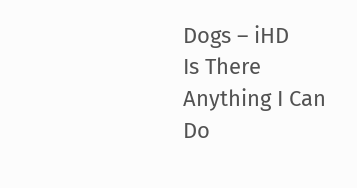Dogs – iHD
Is There Anything I Can Do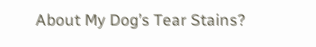About My Dog’s Tear Stains?